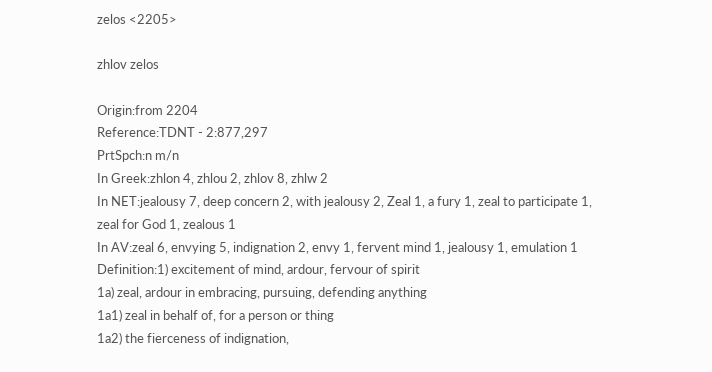zelos <2205>

zhlov zelos

Origin:from 2204
Reference:TDNT - 2:877,297
PrtSpch:n m/n
In Greek:zhlon 4, zhlou 2, zhlov 8, zhlw 2
In NET:jealousy 7, deep concern 2, with jealousy 2, Zeal 1, a fury 1, zeal to participate 1, zeal for God 1, zealous 1
In AV:zeal 6, envying 5, indignation 2, envy 1, fervent mind 1, jealousy 1, emulation 1
Definition:1) excitement of mind, ardour, fervour of spirit
1a) zeal, ardour in embracing, pursuing, defending anything
1a1) zeal in behalf of, for a person or thing
1a2) the fierceness of indignation,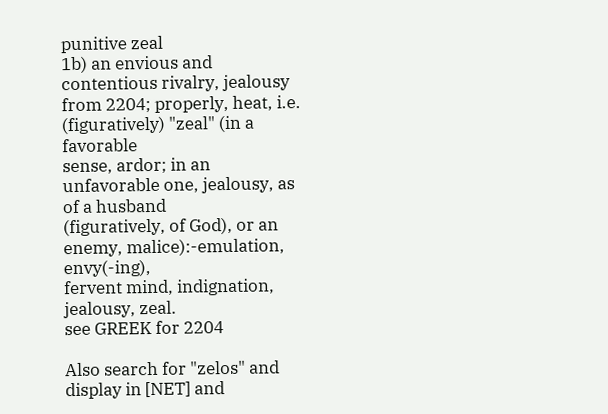punitive zeal
1b) an envious and contentious rivalry, jealousy
from 2204; properly, heat, i.e. (figuratively) "zeal" (in a favorable
sense, ardor; in an unfavorable one, jealousy, as of a husband
(figuratively, of God), or an enemy, malice):-emulation, envy(-ing),
fervent mind, indignation, jealousy, zeal.
see GREEK for 2204

Also search for "zelos" and display in [NET] and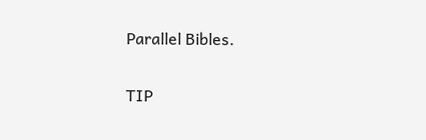Parallel Bibles.

TIP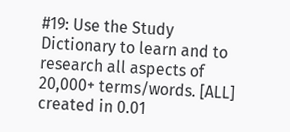#19: Use the Study Dictionary to learn and to research all aspects of 20,000+ terms/words. [ALL]
created in 0.01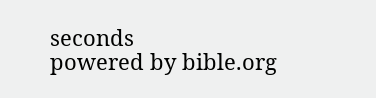seconds
powered by bible.org